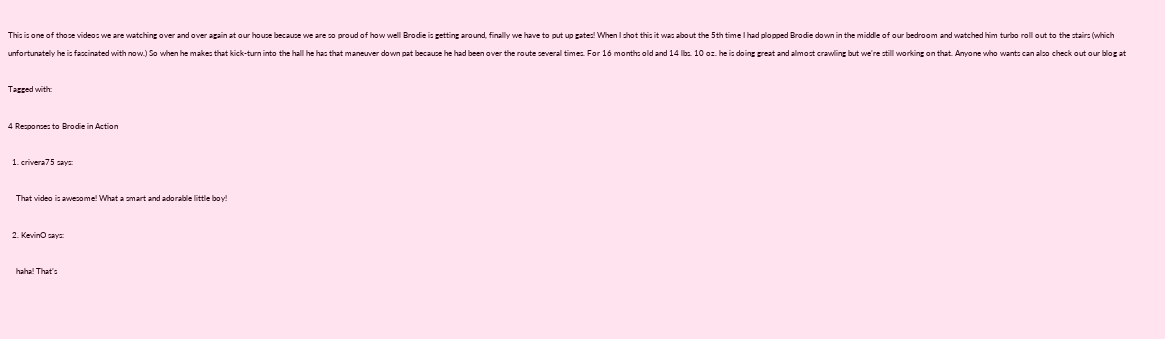This is one of those videos we are watching over and over again at our house because we are so proud of how well Brodie is getting around, finally we have to put up gates! When I shot this it was about the 5th time I had plopped Brodie down in the middle of our bedroom and watched him turbo roll out to the stairs (which unfortunately he is fascinated with now.) So when he makes that kick-turn into the hall he has that maneuver down pat because he had been over the route several times. For 16 months old and 14 lbs. 10 oz. he is doing great and almost crawling but we’re still working on that. Anyone who wants can also check out our blog at

Tagged with:

4 Responses to Brodie in Action

  1. crivera75 says:

    That video is awesome! What a smart and adorable little boy!

  2. KevinO says:

    haha! That’s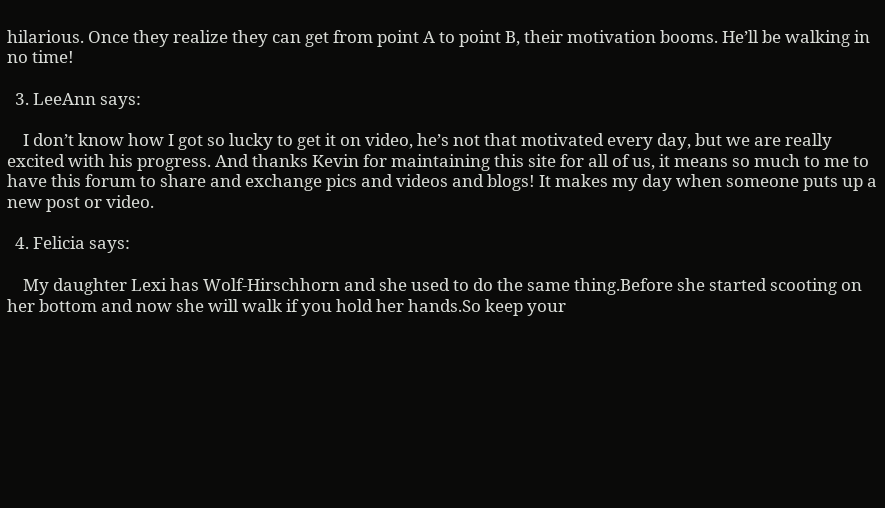hilarious. Once they realize they can get from point A to point B, their motivation booms. He’ll be walking in no time!

  3. LeeAnn says:

    I don’t know how I got so lucky to get it on video, he’s not that motivated every day, but we are really excited with his progress. And thanks Kevin for maintaining this site for all of us, it means so much to me to have this forum to share and exchange pics and videos and blogs! It makes my day when someone puts up a new post or video.

  4. Felicia says:

    My daughter Lexi has Wolf-Hirschhorn and she used to do the same thing.Before she started scooting on her bottom and now she will walk if you hold her hands.So keep your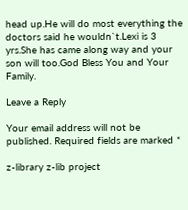head up.He will do most everything the doctors said he wouldn`t.Lexi is 3 yrs.She has came along way and your son will too.God Bless You and Your Family.

Leave a Reply

Your email address will not be published. Required fields are marked *

z-library z-lib project